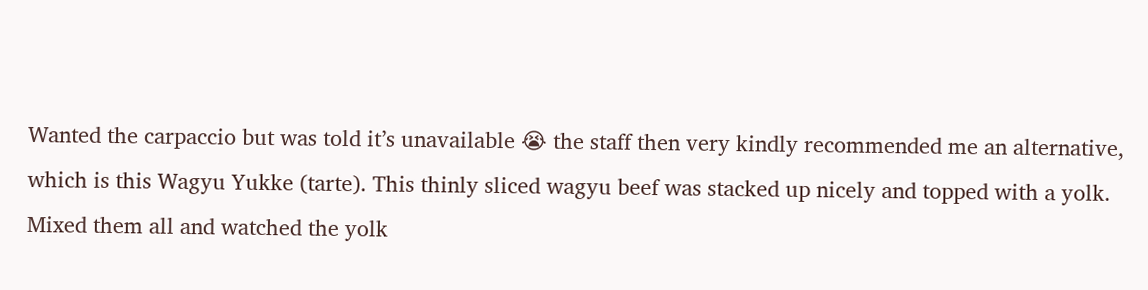Wanted the carpaccio but was told it’s unavailable 😭 the staff then very kindly recommended me an alternative, which is this Wagyu Yukke (tarte). This thinly sliced wagyu beef was stacked up nicely and topped with a yolk. Mixed them all and watched the yolk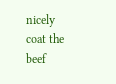nicely coat the beef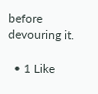before devouring it.

  • 1 Like